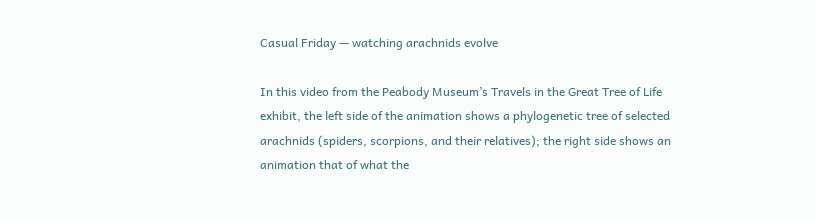Casual Friday — watching arachnids evolve

In this video from the Peabody Museum’s Travels in the Great Tree of Life exhibit, the left side of the animation shows a phylogenetic tree of selected arachnids (spiders, scorpions, and their relatives); the right side shows an animation that of what the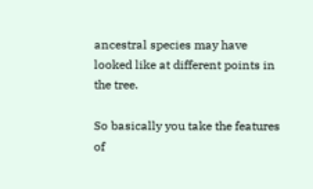ancestral species may have looked like at different points in the tree.

So basically you take the features of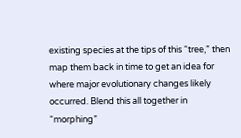existing species at the tips of this “tree,” then map them back in time to get an idea for where major evolutionary changes likely occurred. Blend this all together in “morphing”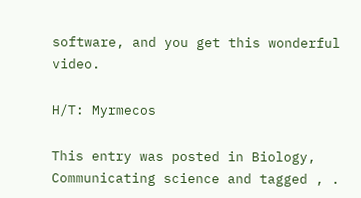software, and you get this wonderful video.

H/T: Myrmecos

This entry was posted in Biology, Communicating science and tagged , .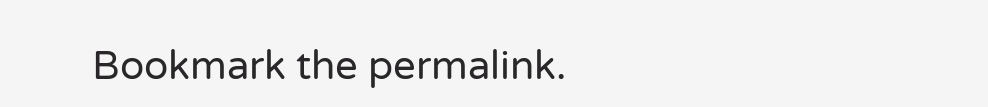Bookmark the permalink.